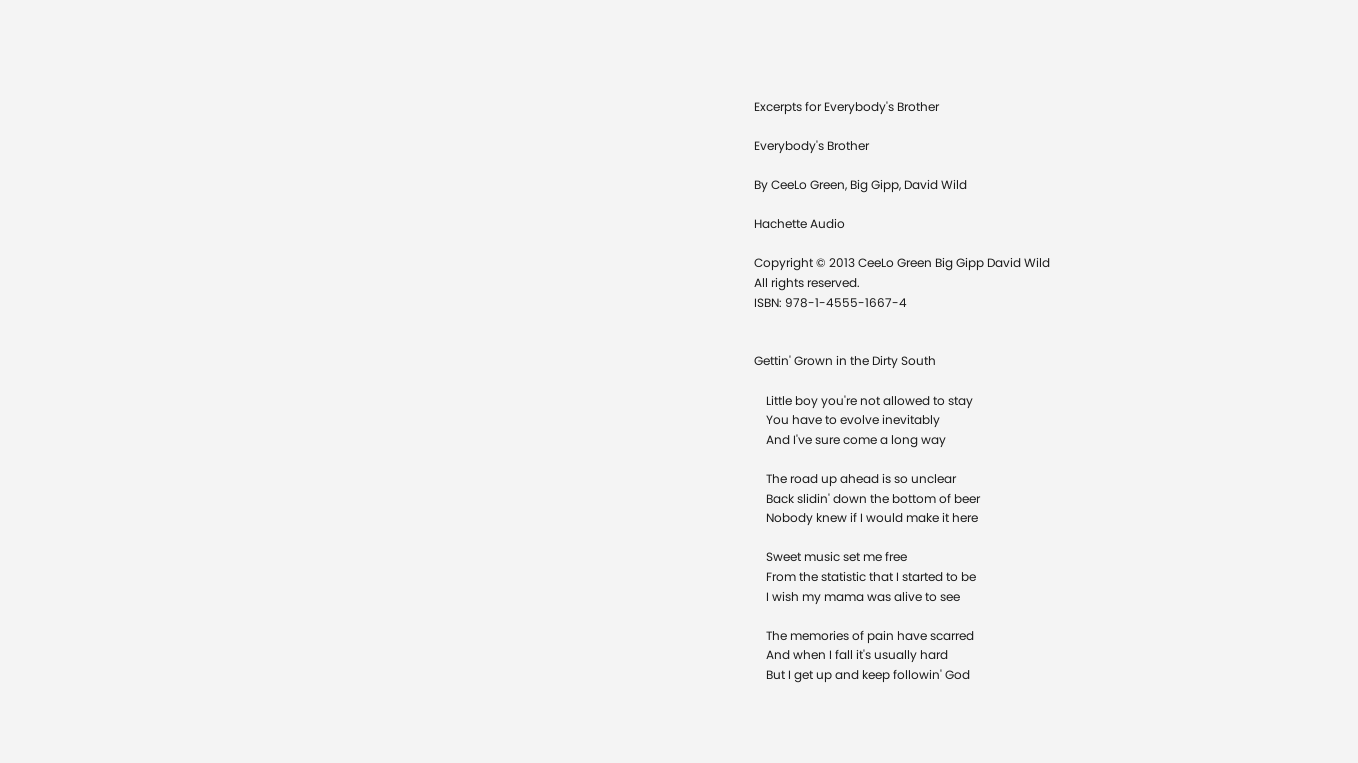Excerpts for Everybody's Brother

Everybody's Brother

By CeeLo Green, Big Gipp, David Wild

Hachette Audio

Copyright © 2013 CeeLo Green Big Gipp David Wild
All rights reserved.
ISBN: 978-1-4555-1667-4


Gettin' Grown in the Dirty South

    Little boy you're not allowed to stay
    You have to evolve inevitably
    And I've sure come a long way

    The road up ahead is so unclear
    Back slidin' down the bottom of beer
    Nobody knew if I would make it here

    Sweet music set me free
    From the statistic that I started to be
    I wish my mama was alive to see

    The memories of pain have scarred
    And when I fall it's usually hard
    But I get up and keep followin' God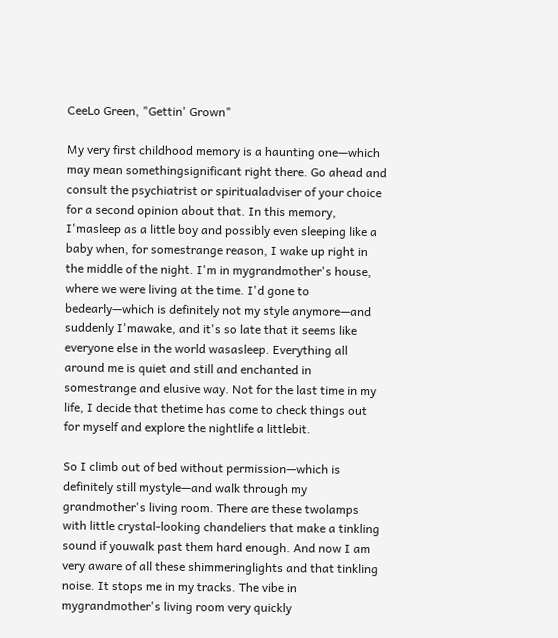CeeLo Green, "Gettin' Grown"

My very first childhood memory is a haunting one—which may mean somethingsignificant right there. Go ahead and consult the psychiatrist or spiritualadviser of your choice for a second opinion about that. In this memory, I'masleep as a little boy and possibly even sleeping like a baby when, for somestrange reason, I wake up right in the middle of the night. I'm in mygrandmother's house, where we were living at the time. I'd gone to bedearly—which is definitely not my style anymore—and suddenly I'mawake, and it's so late that it seems like everyone else in the world wasasleep. Everything all around me is quiet and still and enchanted in somestrange and elusive way. Not for the last time in my life, I decide that thetime has come to check things out for myself and explore the nightlife a littlebit.

So I climb out of bed without permission—which is definitely still mystyle—and walk through my grandmother's living room. There are these twolamps with little crystal-looking chandeliers that make a tinkling sound if youwalk past them hard enough. And now I am very aware of all these shimmeringlights and that tinkling noise. It stops me in my tracks. The vibe in mygrandmother's living room very quickly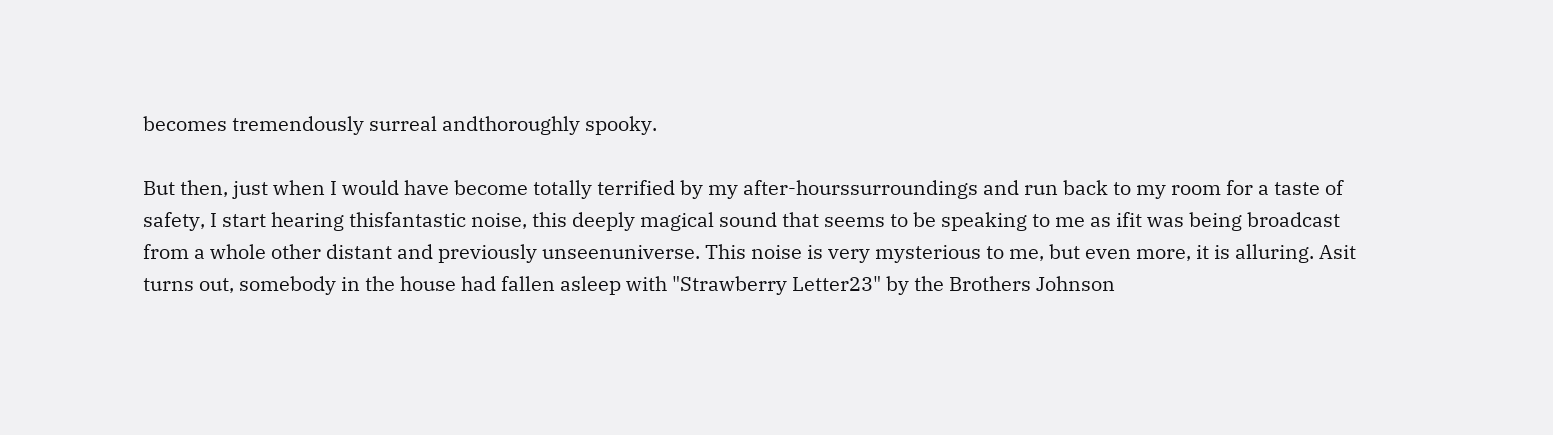becomes tremendously surreal andthoroughly spooky.

But then, just when I would have become totally terrified by my after-hourssurroundings and run back to my room for a taste of safety, I start hearing thisfantastic noise, this deeply magical sound that seems to be speaking to me as ifit was being broadcast from a whole other distant and previously unseenuniverse. This noise is very mysterious to me, but even more, it is alluring. Asit turns out, somebody in the house had fallen asleep with "Strawberry Letter23" by the Brothers Johnson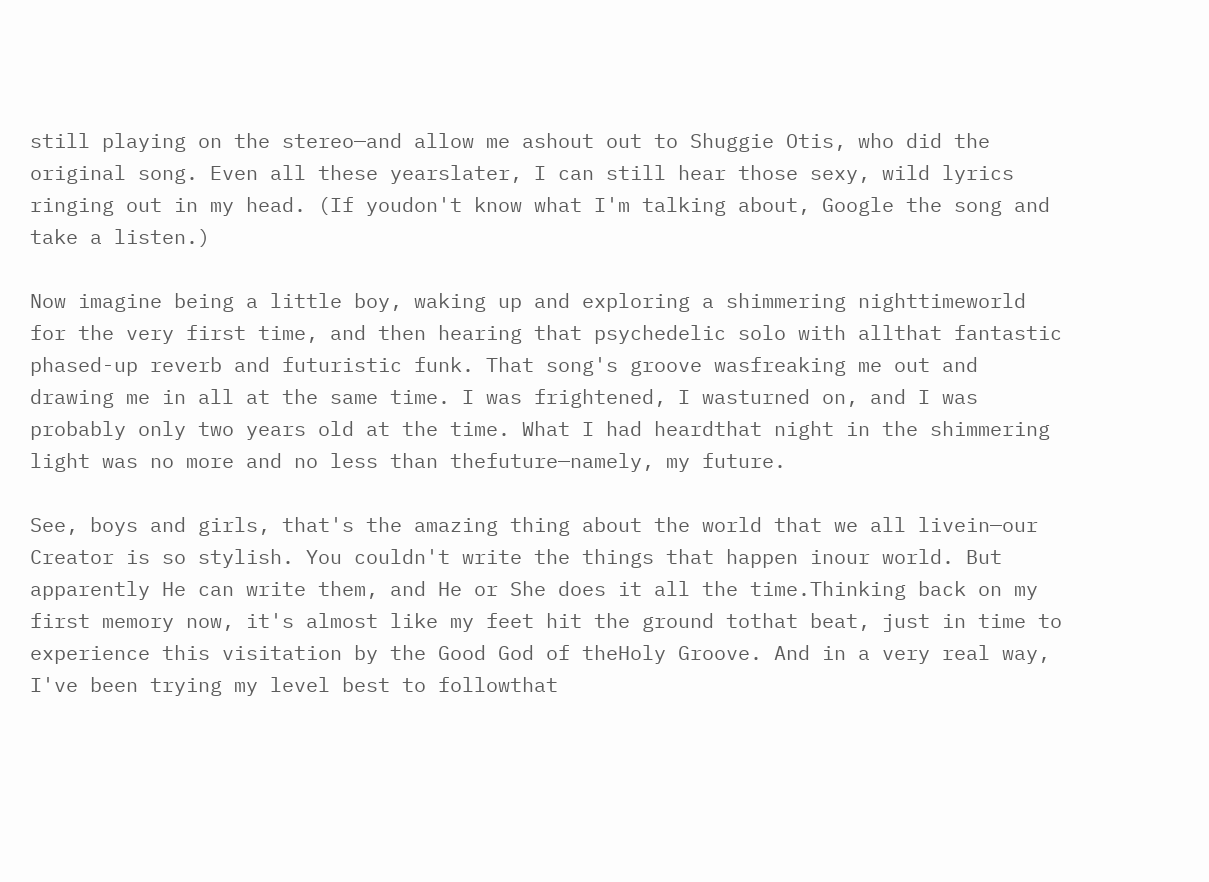still playing on the stereo—and allow me ashout out to Shuggie Otis, who did the original song. Even all these yearslater, I can still hear those sexy, wild lyrics ringing out in my head. (If youdon't know what I'm talking about, Google the song and take a listen.)

Now imagine being a little boy, waking up and exploring a shimmering nighttimeworld for the very first time, and then hearing that psychedelic solo with allthat fantastic phased-up reverb and futuristic funk. That song's groove wasfreaking me out and drawing me in all at the same time. I was frightened, I wasturned on, and I was probably only two years old at the time. What I had heardthat night in the shimmering light was no more and no less than thefuture—namely, my future.

See, boys and girls, that's the amazing thing about the world that we all livein—our Creator is so stylish. You couldn't write the things that happen inour world. But apparently He can write them, and He or She does it all the time.Thinking back on my first memory now, it's almost like my feet hit the ground tothat beat, just in time to experience this visitation by the Good God of theHoly Groove. And in a very real way, I've been trying my level best to followthat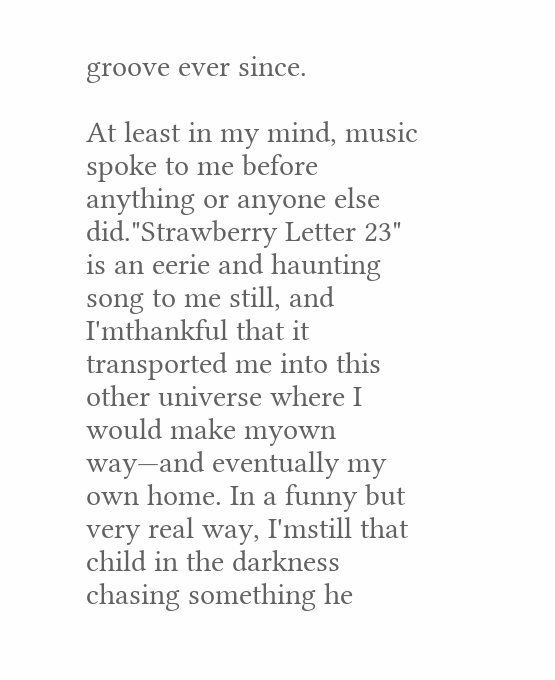groove ever since.

At least in my mind, music spoke to me before anything or anyone else did."Strawberry Letter 23" is an eerie and haunting song to me still, and I'mthankful that it transported me into this other universe where I would make myown way—and eventually my own home. In a funny but very real way, I'mstill that child in the darkness chasing something he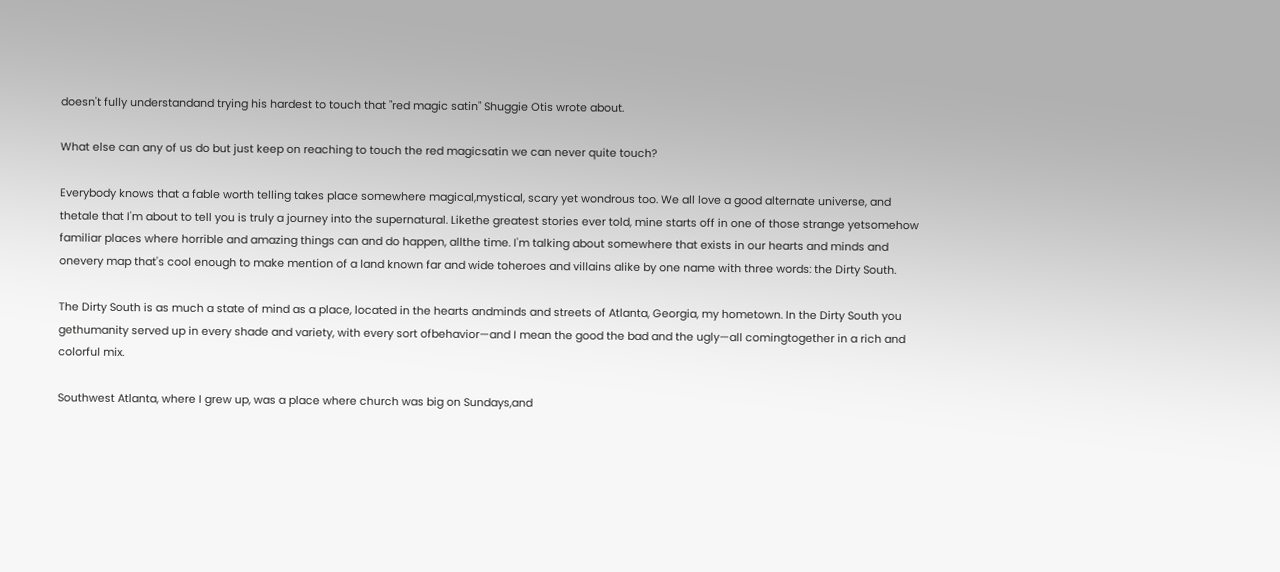doesn't fully understandand trying his hardest to touch that "red magic satin" Shuggie Otis wrote about.

What else can any of us do but just keep on reaching to touch the red magicsatin we can never quite touch?

Everybody knows that a fable worth telling takes place somewhere magical,mystical, scary yet wondrous too. We all love a good alternate universe, and thetale that I'm about to tell you is truly a journey into the supernatural. Likethe greatest stories ever told, mine starts off in one of those strange yetsomehow familiar places where horrible and amazing things can and do happen, allthe time. I'm talking about somewhere that exists in our hearts and minds and onevery map that's cool enough to make mention of a land known far and wide toheroes and villains alike by one name with three words: the Dirty South.

The Dirty South is as much a state of mind as a place, located in the hearts andminds and streets of Atlanta, Georgia, my hometown. In the Dirty South you gethumanity served up in every shade and variety, with every sort ofbehavior—and I mean the good the bad and the ugly—all comingtogether in a rich and colorful mix.

Southwest Atlanta, where I grew up, was a place where church was big on Sundays,and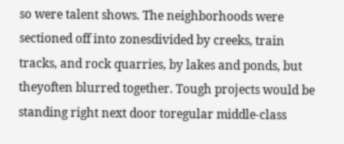so were talent shows. The neighborhoods were sectioned off into zonesdivided by creeks, train tracks, and rock quarries, by lakes and ponds, but theyoften blurred together. Tough projects would be standing right next door toregular middle-class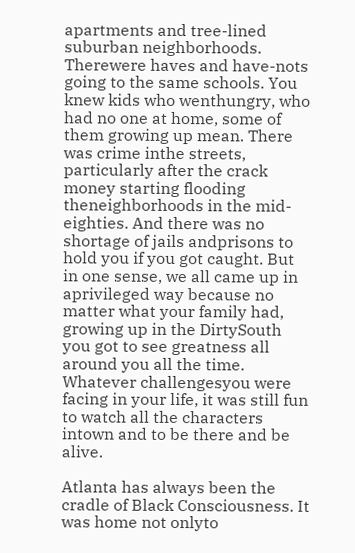apartments and tree-lined suburban neighborhoods. Therewere haves and have-nots going to the same schools. You knew kids who wenthungry, who had no one at home, some of them growing up mean. There was crime inthe streets, particularly after the crack money starting flooding theneighborhoods in the mid-eighties. And there was no shortage of jails andprisons to hold you if you got caught. But in one sense, we all came up in aprivileged way because no matter what your family had, growing up in the DirtySouth you got to see greatness all around you all the time. Whatever challengesyou were facing in your life, it was still fun to watch all the characters intown and to be there and be alive.

Atlanta has always been the cradle of Black Consciousness. It was home not onlyto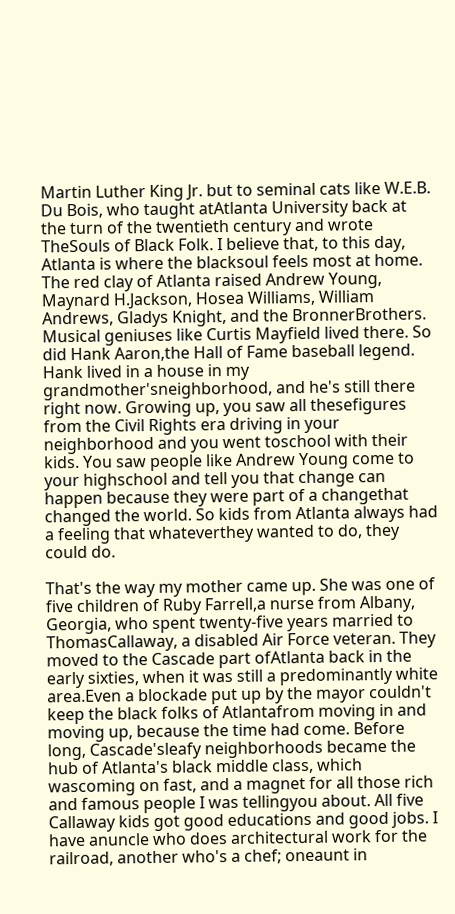Martin Luther King Jr. but to seminal cats like W.E.B. Du Bois, who taught atAtlanta University back at the turn of the twentieth century and wrote TheSouls of Black Folk. I believe that, to this day, Atlanta is where the blacksoul feels most at home. The red clay of Atlanta raised Andrew Young, Maynard H.Jackson, Hosea Williams, William Andrews, Gladys Knight, and the BronnerBrothers. Musical geniuses like Curtis Mayfield lived there. So did Hank Aaron,the Hall of Fame baseball legend. Hank lived in a house in my grandmother'sneighborhood, and he's still there right now. Growing up, you saw all thesefigures from the Civil Rights era driving in your neighborhood and you went toschool with their kids. You saw people like Andrew Young come to your highschool and tell you that change can happen because they were part of a changethat changed the world. So kids from Atlanta always had a feeling that whateverthey wanted to do, they could do.

That's the way my mother came up. She was one of five children of Ruby Farrell,a nurse from Albany, Georgia, who spent twenty-five years married to ThomasCallaway, a disabled Air Force veteran. They moved to the Cascade part ofAtlanta back in the early sixties, when it was still a predominantly white area.Even a blockade put up by the mayor couldn't keep the black folks of Atlantafrom moving in and moving up, because the time had come. Before long, Cascade'sleafy neighborhoods became the hub of Atlanta's black middle class, which wascoming on fast, and a magnet for all those rich and famous people I was tellingyou about. All five Callaway kids got good educations and good jobs. I have anuncle who does architectural work for the railroad, another who's a chef; oneaunt in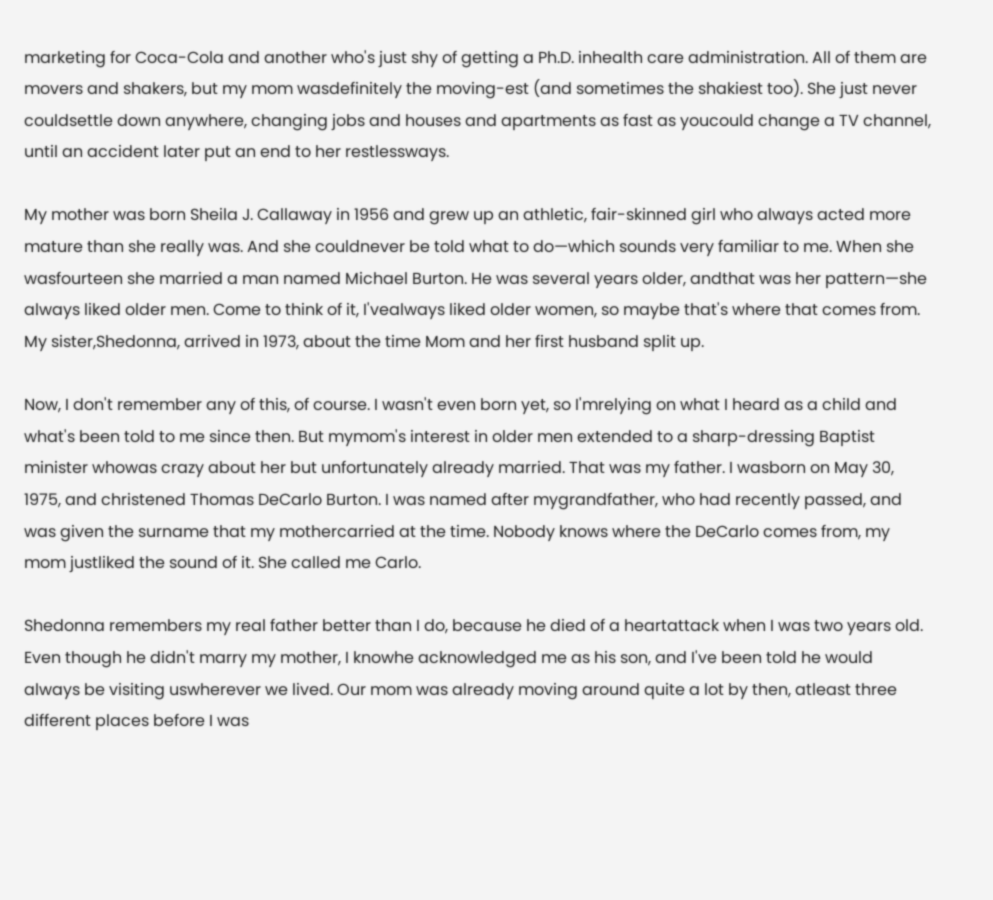marketing for Coca-Cola and another who's just shy of getting a Ph.D. inhealth care administration. All of them are movers and shakers, but my mom wasdefinitely the moving-est (and sometimes the shakiest too). She just never couldsettle down anywhere, changing jobs and houses and apartments as fast as youcould change a TV channel, until an accident later put an end to her restlessways.

My mother was born Sheila J. Callaway in 1956 and grew up an athletic, fair-skinned girl who always acted more mature than she really was. And she couldnever be told what to do—which sounds very familiar to me. When she wasfourteen she married a man named Michael Burton. He was several years older, andthat was her pattern—she always liked older men. Come to think of it, I'vealways liked older women, so maybe that's where that comes from. My sister,Shedonna, arrived in 1973, about the time Mom and her first husband split up.

Now, I don't remember any of this, of course. I wasn't even born yet, so I'mrelying on what I heard as a child and what's been told to me since then. But mymom's interest in older men extended to a sharp-dressing Baptist minister whowas crazy about her but unfortunately already married. That was my father. I wasborn on May 30, 1975, and christened Thomas DeCarlo Burton. I was named after mygrandfather, who had recently passed, and was given the surname that my mothercarried at the time. Nobody knows where the DeCarlo comes from, my mom justliked the sound of it. She called me Carlo.

Shedonna remembers my real father better than I do, because he died of a heartattack when I was two years old. Even though he didn't marry my mother, I knowhe acknowledged me as his son, and I've been told he would always be visiting uswherever we lived. Our mom was already moving around quite a lot by then, atleast three different places before I was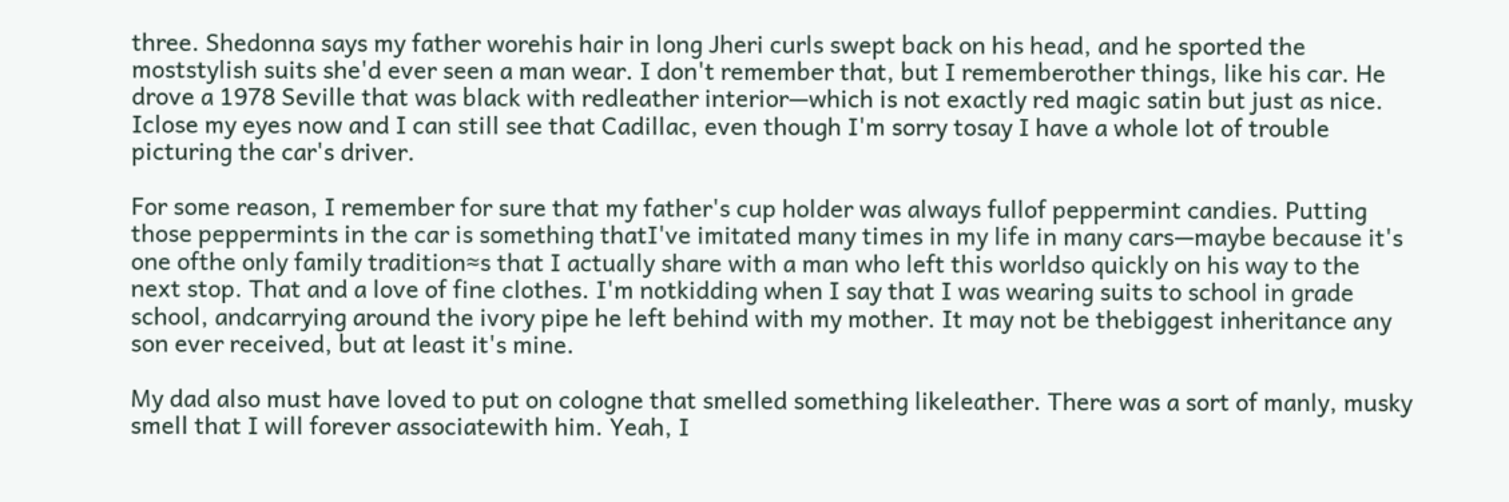three. Shedonna says my father worehis hair in long Jheri curls swept back on his head, and he sported the moststylish suits she'd ever seen a man wear. I don't remember that, but I rememberother things, like his car. He drove a 1978 Seville that was black with redleather interior—which is not exactly red magic satin but just as nice. Iclose my eyes now and I can still see that Cadillac, even though I'm sorry tosay I have a whole lot of trouble picturing the car's driver.

For some reason, I remember for sure that my father's cup holder was always fullof peppermint candies. Putting those peppermints in the car is something thatI've imitated many times in my life in many cars—maybe because it's one ofthe only family tradition≈s that I actually share with a man who left this worldso quickly on his way to the next stop. That and a love of fine clothes. I'm notkidding when I say that I was wearing suits to school in grade school, andcarrying around the ivory pipe he left behind with my mother. It may not be thebiggest inheritance any son ever received, but at least it's mine.

My dad also must have loved to put on cologne that smelled something likeleather. There was a sort of manly, musky smell that I will forever associatewith him. Yeah, I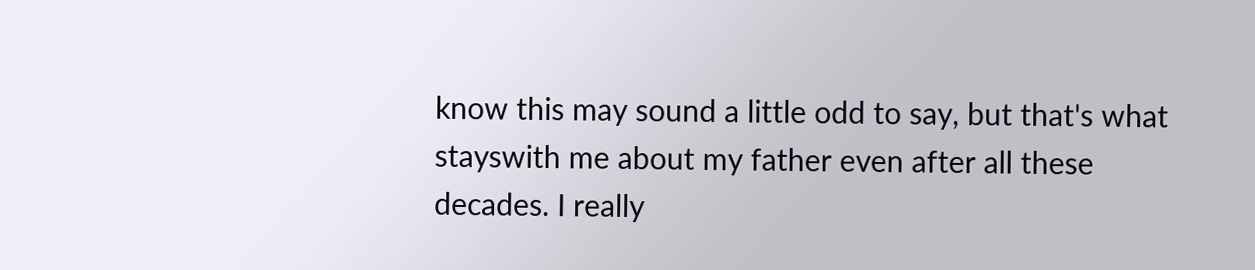know this may sound a little odd to say, but that's what stayswith me about my father even after all these decades. I really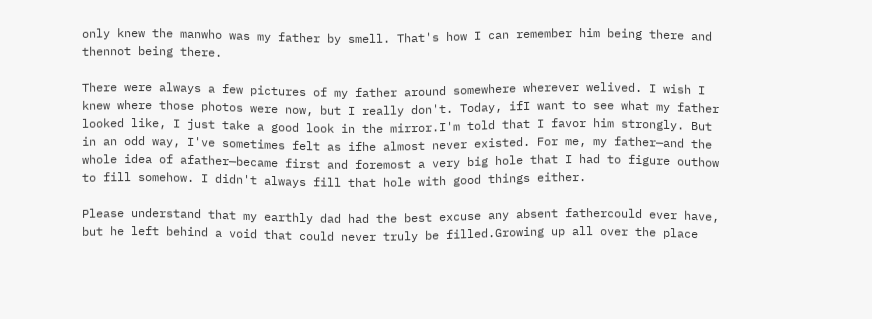only knew the manwho was my father by smell. That's how I can remember him being there and thennot being there.

There were always a few pictures of my father around somewhere wherever welived. I wish I knew where those photos were now, but I really don't. Today, ifI want to see what my father looked like, I just take a good look in the mirror.I'm told that I favor him strongly. But in an odd way, I've sometimes felt as ifhe almost never existed. For me, my father—and the whole idea of afather—became first and foremost a very big hole that I had to figure outhow to fill somehow. I didn't always fill that hole with good things either.

Please understand that my earthly dad had the best excuse any absent fathercould ever have, but he left behind a void that could never truly be filled.Growing up all over the place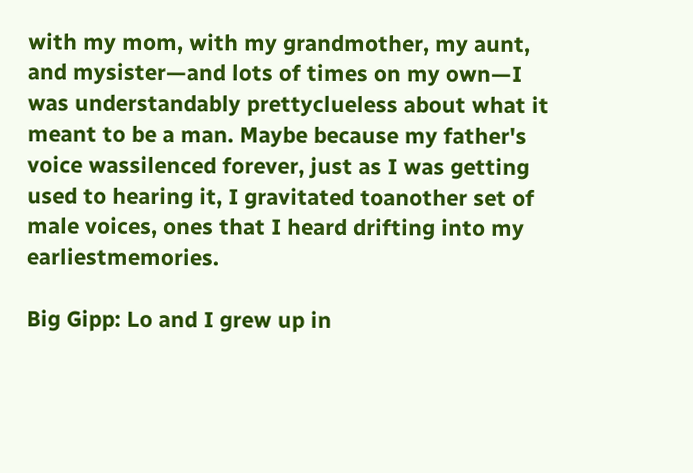with my mom, with my grandmother, my aunt, and mysister—and lots of times on my own—I was understandably prettyclueless about what it meant to be a man. Maybe because my father's voice wassilenced forever, just as I was getting used to hearing it, I gravitated toanother set of male voices, ones that I heard drifting into my earliestmemories.

Big Gipp: Lo and I grew up in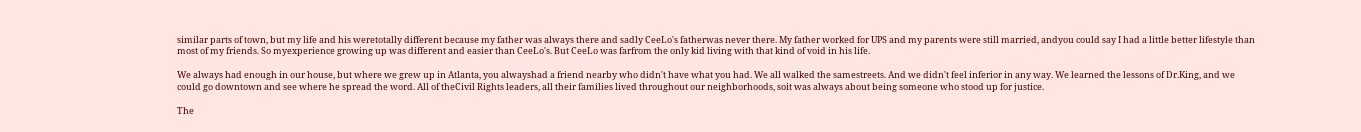similar parts of town, but my life and his weretotally different because my father was always there and sadly CeeLo's fatherwas never there. My father worked for UPS and my parents were still married, andyou could say I had a little better lifestyle than most of my friends. So myexperience growing up was different and easier than CeeLo's. But CeeLo was farfrom the only kid living with that kind of void in his life.

We always had enough in our house, but where we grew up in Atlanta, you alwayshad a friend nearby who didn't have what you had. We all walked the samestreets. And we didn't feel inferior in any way. We learned the lessons of Dr.King, and we could go downtown and see where he spread the word. All of theCivil Rights leaders, all their families lived throughout our neighborhoods, soit was always about being someone who stood up for justice.

The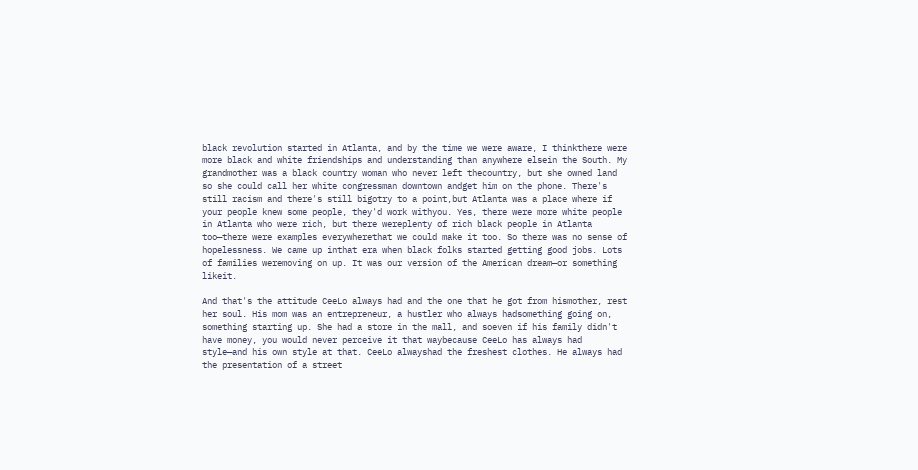black revolution started in Atlanta, and by the time we were aware, I thinkthere were more black and white friendships and understanding than anywhere elsein the South. My grandmother was a black country woman who never left thecountry, but she owned land so she could call her white congressman downtown andget him on the phone. There's still racism and there's still bigotry to a point,but Atlanta was a place where if your people knew some people, they'd work withyou. Yes, there were more white people in Atlanta who were rich, but there wereplenty of rich black people in Atlanta too—there were examples everywherethat we could make it too. So there was no sense of hopelessness. We came up inthat era when black folks started getting good jobs. Lots of families weremoving on up. It was our version of the American dream—or something likeit.

And that's the attitude CeeLo always had and the one that he got from hismother, rest her soul. His mom was an entrepreneur, a hustler who always hadsomething going on, something starting up. She had a store in the mall, and soeven if his family didn't have money, you would never perceive it that waybecause CeeLo has always had style—and his own style at that. CeeLo alwayshad the freshest clothes. He always had the presentation of a street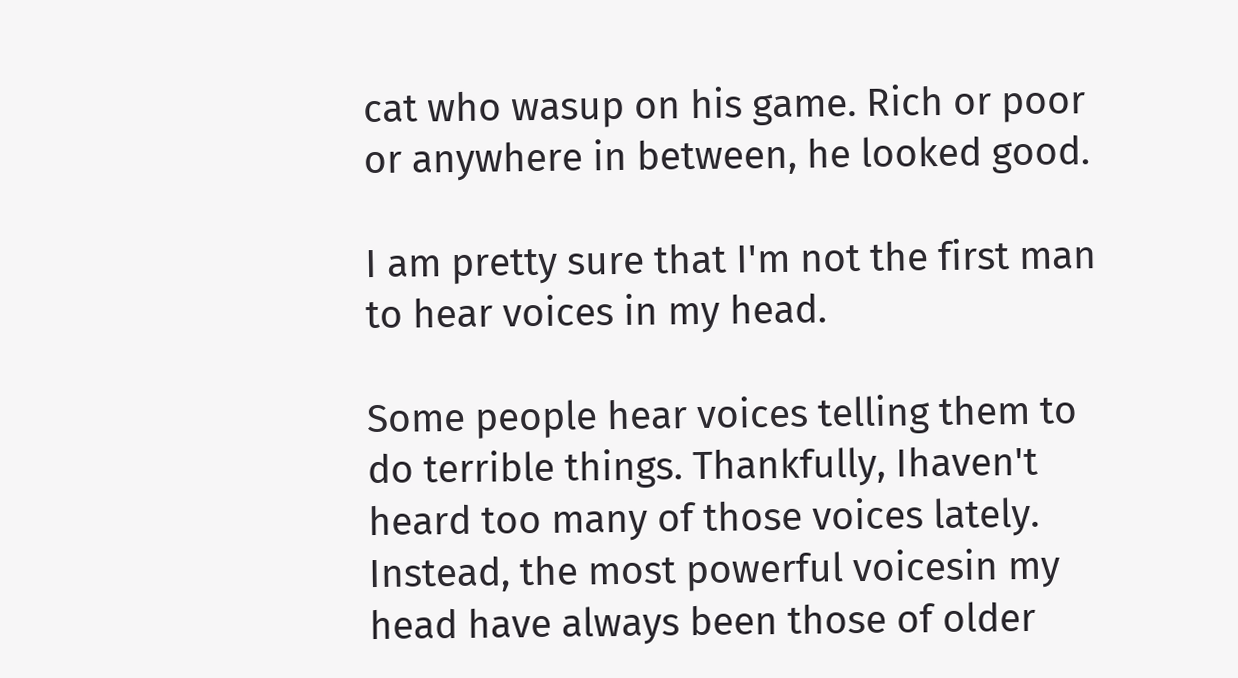cat who wasup on his game. Rich or poor or anywhere in between, he looked good.

I am pretty sure that I'm not the first man to hear voices in my head.

Some people hear voices telling them to do terrible things. Thankfully, Ihaven't heard too many of those voices lately. Instead, the most powerful voicesin my head have always been those of older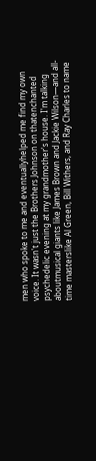men who spoke to me and eventuallyhelped me find my own voice. It wasn't just the Brothers Johnson on thatenchanted psychedelic evening at my grandmother's house. I'm talking aboutmusical giants like James Brown and Jackie Wilson—and all-time masterslike Al Green, Bill Withers, and Ray Charles to name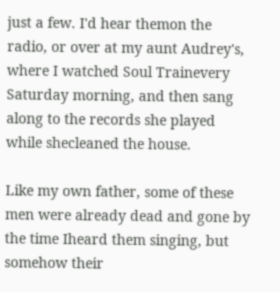just a few. I'd hear themon the radio, or over at my aunt Audrey's, where I watched Soul Trainevery Saturday morning, and then sang along to the records she played while shecleaned the house.

Like my own father, some of these men were already dead and gone by the time Iheard them singing, but somehow their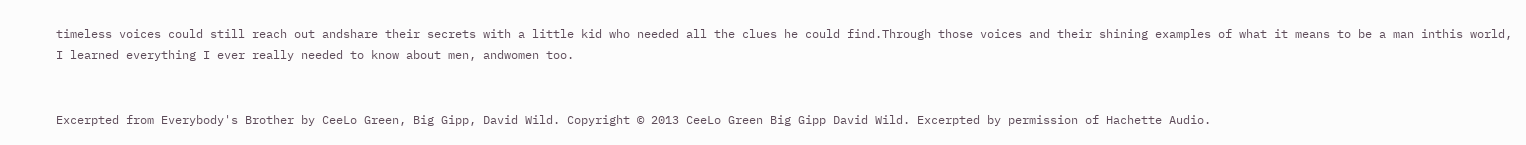timeless voices could still reach out andshare their secrets with a little kid who needed all the clues he could find.Through those voices and their shining examples of what it means to be a man inthis world, I learned everything I ever really needed to know about men, andwomen too.


Excerpted from Everybody's Brother by CeeLo Green, Big Gipp, David Wild. Copyright © 2013 CeeLo Green Big Gipp David Wild. Excerpted by permission of Hachette Audio.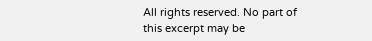All rights reserved. No part of this excerpt may be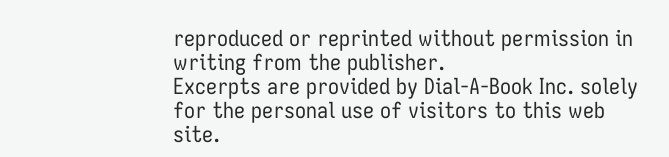reproduced or reprinted without permission in writing from the publisher.
Excerpts are provided by Dial-A-Book Inc. solely for the personal use of visitors to this web site.